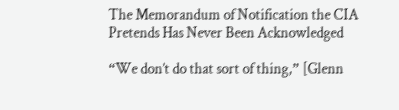The Memorandum of Notification the CIA Pretends Has Never Been Acknowledged

“We don’t do that sort of thing,” [Glenn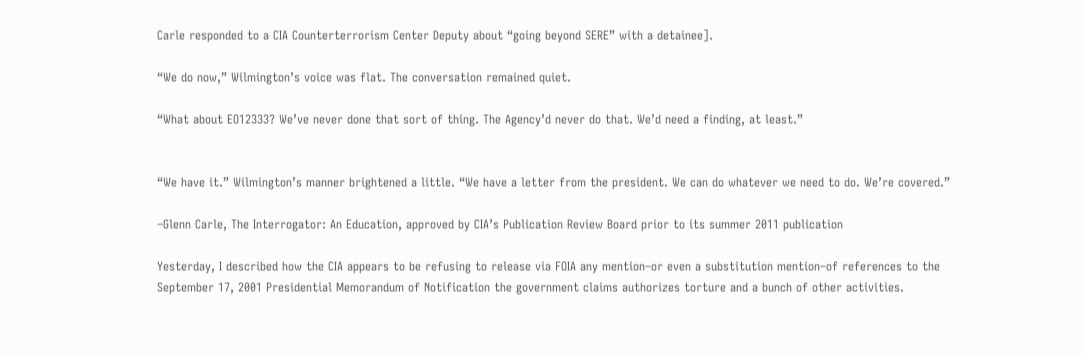Carle responded to a CIA Counterterrorism Center Deputy about “going beyond SERE” with a detainee].

“We do now,” Wilmington’s voice was flat. The conversation remained quiet.

“What about EO12333? We’ve never done that sort of thing. The Agency’d never do that. We’d need a finding, at least.”


“We have it.” Wilmington’s manner brightened a little. “We have a letter from the president. We can do whatever we need to do. We’re covered.”

–Glenn Carle, The Interrogator: An Education, approved by CIA’s Publication Review Board prior to its summer 2011 publication

Yesterday, I described how the CIA appears to be refusing to release via FOIA any mention–or even a substitution mention–of references to the September 17, 2001 Presidential Memorandum of Notification the government claims authorizes torture and a bunch of other activities.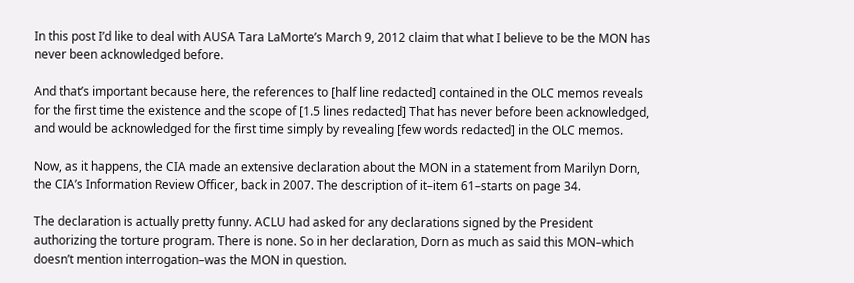In this post I’d like to deal with AUSA Tara LaMorte’s March 9, 2012 claim that what I believe to be the MON has never been acknowledged before.

And that’s important because here, the references to [half line redacted] contained in the OLC memos reveals for the first time the existence and the scope of [1.5 lines redacted] That has never before been acknowledged, and would be acknowledged for the first time simply by revealing [few words redacted] in the OLC memos.

Now, as it happens, the CIA made an extensive declaration about the MON in a statement from Marilyn Dorn, the CIA’s Information Review Officer, back in 2007. The description of it–item 61–starts on page 34.

The declaration is actually pretty funny. ACLU had asked for any declarations signed by the President authorizing the torture program. There is none. So in her declaration, Dorn as much as said this MON–which doesn’t mention interrogation–was the MON in question.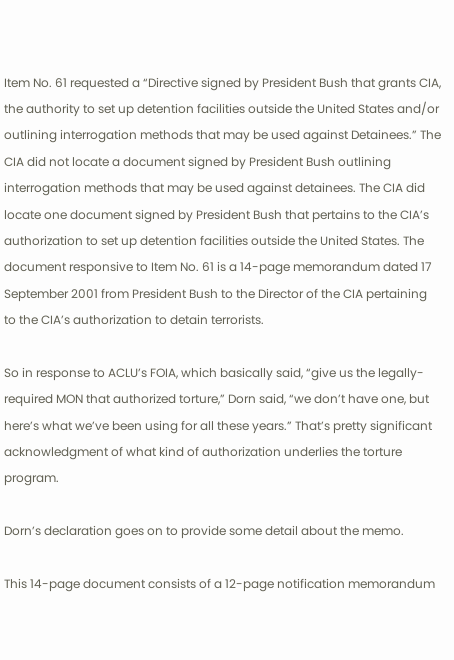Item No. 61 requested a “Directive signed by President Bush that grants CIA, the authority to set up detention facilities outside the United States and/or outlining interrogation methods that may be used against Detainees.” The CIA did not locate a document signed by President Bush outlining interrogation methods that may be used against detainees. The CIA did locate one document signed by President Bush that pertains to the CIA’s authorization to set up detention facilities outside the United States. The document responsive to Item No. 61 is a 14-page memorandum dated 17 September 2001 from President Bush to the Director of the CIA pertaining to the CIA’s authorization to detain terrorists.

So in response to ACLU’s FOIA, which basically said, “give us the legally-required MON that authorized torture,” Dorn said, “we don’t have one, but here’s what we’ve been using for all these years.” That’s pretty significant acknowledgment of what kind of authorization underlies the torture program.

Dorn’s declaration goes on to provide some detail about the memo.

This 14-page document consists of a 12-page notification memorandum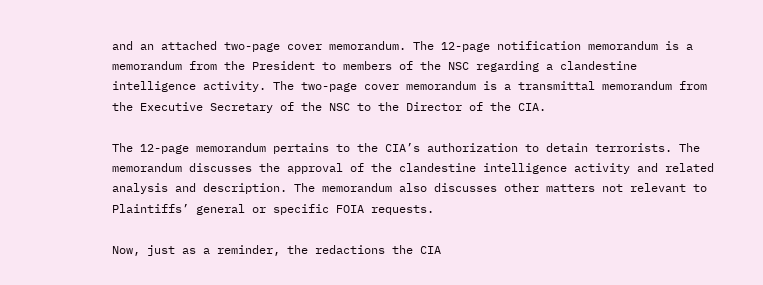and an attached two-page cover memorandum. The 12-page notification memorandum is a memorandum from the President to members of the NSC regarding a clandestine intelligence activity. The two-page cover memorandum is a transmittal memorandum from the Executive Secretary of the NSC to the Director of the CIA.

The 12-page memorandum pertains to the CIA’s authorization to detain terrorists. The memorandum discusses the approval of the clandestine intelligence activity and related analysis and description. The memorandum also discusses other matters not relevant to Plaintiffs’ general or specific FOIA requests.

Now, just as a reminder, the redactions the CIA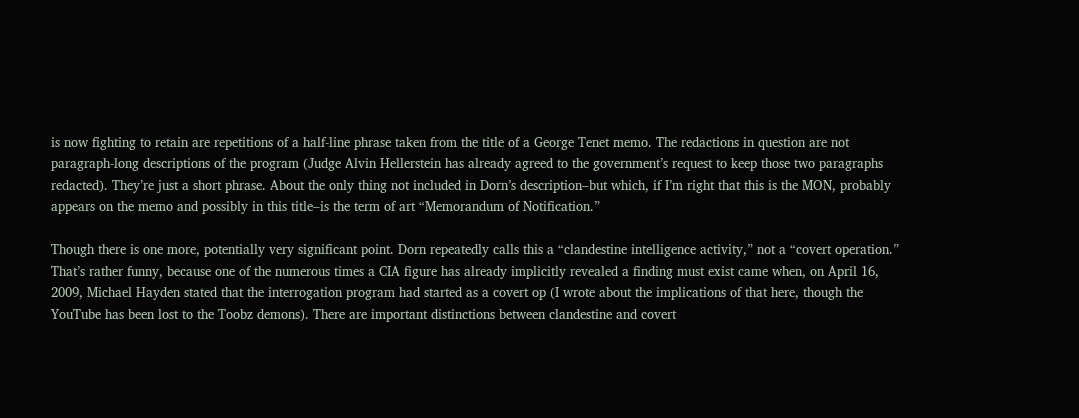is now fighting to retain are repetitions of a half-line phrase taken from the title of a George Tenet memo. The redactions in question are not paragraph-long descriptions of the program (Judge Alvin Hellerstein has already agreed to the government’s request to keep those two paragraphs redacted). They’re just a short phrase. About the only thing not included in Dorn’s description–but which, if I’m right that this is the MON, probably appears on the memo and possibly in this title–is the term of art “Memorandum of Notification.”

Though there is one more, potentially very significant point. Dorn repeatedly calls this a “clandestine intelligence activity,” not a “covert operation.” That’s rather funny, because one of the numerous times a CIA figure has already implicitly revealed a finding must exist came when, on April 16, 2009, Michael Hayden stated that the interrogation program had started as a covert op (I wrote about the implications of that here, though the YouTube has been lost to the Toobz demons). There are important distinctions between clandestine and covert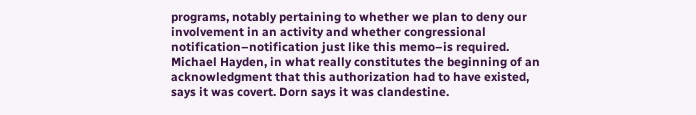programs, notably pertaining to whether we plan to deny our involvement in an activity and whether congressional notification–notification just like this memo–is required. Michael Hayden, in what really constitutes the beginning of an acknowledgment that this authorization had to have existed, says it was covert. Dorn says it was clandestine.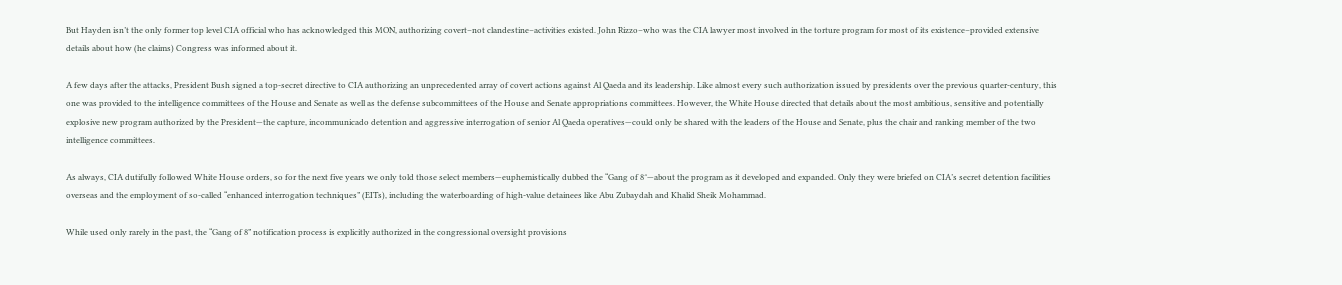But Hayden isn’t the only former top level CIA official who has acknowledged this MON, authorizing covert–not clandestine–activities existed. John Rizzo–who was the CIA lawyer most involved in the torture program for most of its existence–provided extensive details about how (he claims) Congress was informed about it.

A few days after the attacks, President Bush signed a top-secret directive to CIA authorizing an unprecedented array of covert actions against Al Qaeda and its leadership. Like almost every such authorization issued by presidents over the previous quarter-century, this one was provided to the intelligence committees of the House and Senate as well as the defense subcommittees of the House and Senate appropriations committees. However, the White House directed that details about the most ambitious, sensitive and potentially explosive new program authorized by the President—the capture, incommunicado detention and aggressive interrogation of senior Al Qaeda operatives—could only be shared with the leaders of the House and Senate, plus the chair and ranking member of the two intelligence committees.

As always, CIA dutifully followed White House orders, so for the next five years we only told those select members—euphemistically dubbed the “Gang of 8″—about the program as it developed and expanded. Only they were briefed on CIA’s secret detention facilities overseas and the employment of so-called “enhanced interrogation techniques” (EITs), including the waterboarding of high-value detainees like Abu Zubaydah and Khalid Sheik Mohammad.

While used only rarely in the past, the “Gang of 8” notification process is explicitly authorized in the congressional oversight provisions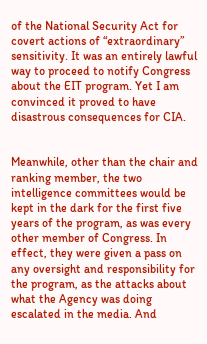of the National Security Act for covert actions of “extraordinary” sensitivity. It was an entirely lawful way to proceed to notify Congress about the EIT program. Yet I am convinced it proved to have disastrous consequences for CIA.


Meanwhile, other than the chair and ranking member, the two intelligence committees would be kept in the dark for the first five years of the program, as was every other member of Congress. In effect, they were given a pass on any oversight and responsibility for the program, as the attacks about what the Agency was doing escalated in the media. And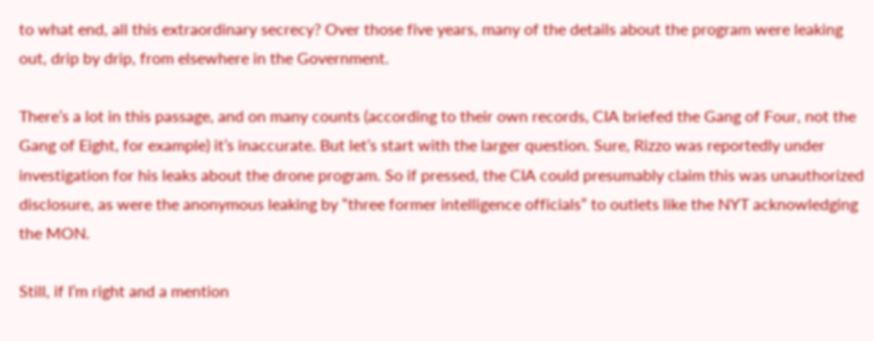to what end, all this extraordinary secrecy? Over those five years, many of the details about the program were leaking out, drip by drip, from elsewhere in the Government.

There’s a lot in this passage, and on many counts (according to their own records, CIA briefed the Gang of Four, not the Gang of Eight, for example) it’s inaccurate. But let’s start with the larger question. Sure, Rizzo was reportedly under investigation for his leaks about the drone program. So if pressed, the CIA could presumably claim this was unauthorized disclosure, as were the anonymous leaking by “three former intelligence officials” to outlets like the NYT acknowledging the MON.

Still, if I’m right and a mention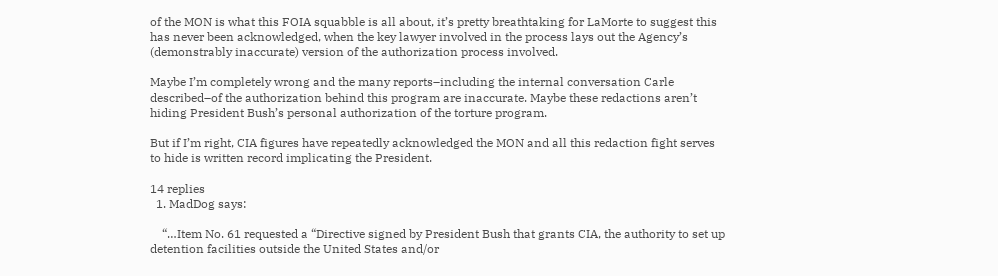of the MON is what this FOIA squabble is all about, it’s pretty breathtaking for LaMorte to suggest this has never been acknowledged, when the key lawyer involved in the process lays out the Agency’s (demonstrably inaccurate) version of the authorization process involved.

Maybe I’m completely wrong and the many reports–including the internal conversation Carle described–of the authorization behind this program are inaccurate. Maybe these redactions aren’t hiding President Bush’s personal authorization of the torture program.

But if I’m right, CIA figures have repeatedly acknowledged the MON and all this redaction fight serves to hide is written record implicating the President.

14 replies
  1. MadDog says:

    “…Item No. 61 requested a “Directive signed by President Bush that grants CIA, the authority to set up detention facilities outside the United States and/or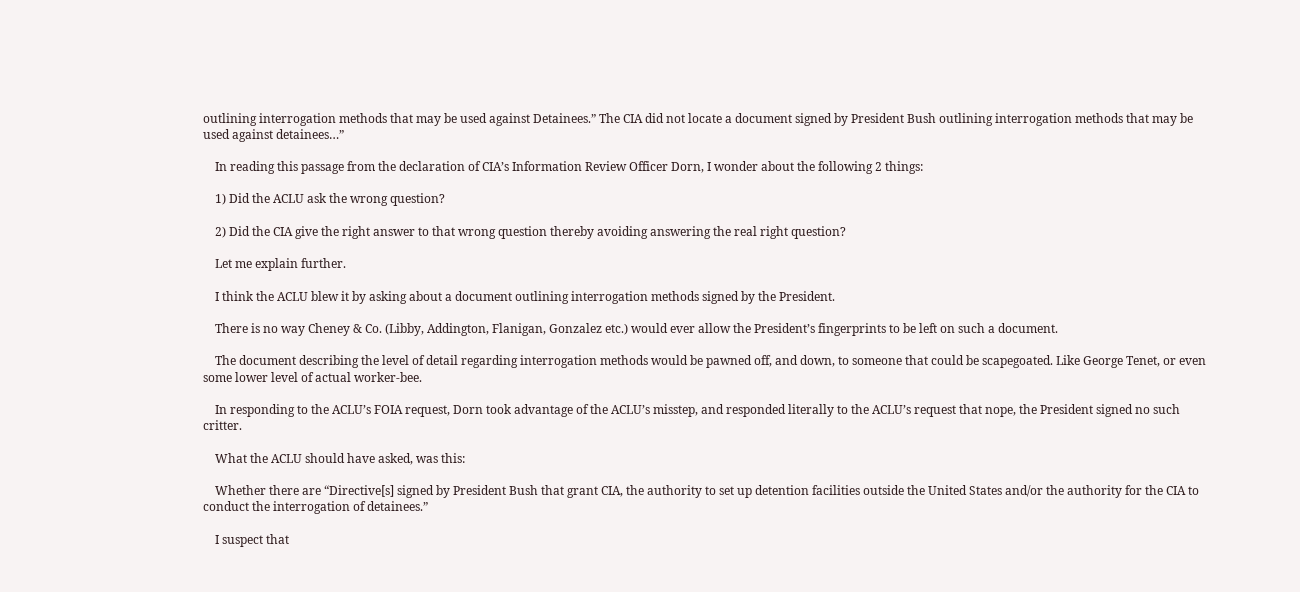outlining interrogation methods that may be used against Detainees.” The CIA did not locate a document signed by President Bush outlining interrogation methods that may be used against detainees…”

    In reading this passage from the declaration of CIA’s Information Review Officer Dorn, I wonder about the following 2 things:

    1) Did the ACLU ask the wrong question?

    2) Did the CIA give the right answer to that wrong question thereby avoiding answering the real right question?

    Let me explain further.

    I think the ACLU blew it by asking about a document outlining interrogation methods signed by the President.

    There is no way Cheney & Co. (Libby, Addington, Flanigan, Gonzalez etc.) would ever allow the President’s fingerprints to be left on such a document.

    The document describing the level of detail regarding interrogation methods would be pawned off, and down, to someone that could be scapegoated. Like George Tenet, or even some lower level of actual worker-bee.

    In responding to the ACLU’s FOIA request, Dorn took advantage of the ACLU’s misstep, and responded literally to the ACLU’s request that nope, the President signed no such critter.

    What the ACLU should have asked, was this:

    Whether there are “Directive[s] signed by President Bush that grant CIA, the authority to set up detention facilities outside the United States and/or the authority for the CIA to conduct the interrogation of detainees.”

    I suspect that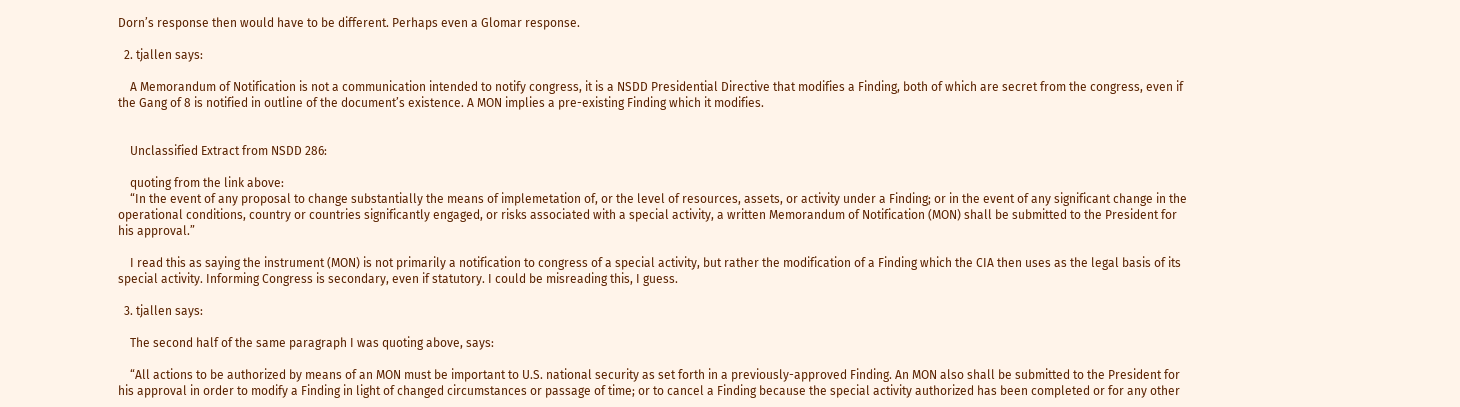Dorn’s response then would have to be different. Perhaps even a Glomar response.

  2. tjallen says:

    A Memorandum of Notification is not a communication intended to notify congress, it is a NSDD Presidential Directive that modifies a Finding, both of which are secret from the congress, even if the Gang of 8 is notified in outline of the document’s existence. A MON implies a pre-existing Finding which it modifies.


    Unclassified Extract from NSDD 286:

    quoting from the link above:
    “In the event of any proposal to change substantially the means of implemetation of, or the level of resources, assets, or activity under a Finding; or in the event of any significant change in the operational conditions, country or countries significantly engaged, or risks associated with a special activity, a written Memorandum of Notification (MON) shall be submitted to the President for his approval.”

    I read this as saying the instrument (MON) is not primarily a notification to congress of a special activity, but rather the modification of a Finding which the CIA then uses as the legal basis of its special activity. Informing Congress is secondary, even if statutory. I could be misreading this, I guess.

  3. tjallen says:

    The second half of the same paragraph I was quoting above, says:

    “All actions to be authorized by means of an MON must be important to U.S. national security as set forth in a previously-approved Finding. An MON also shall be submitted to the President for his approval in order to modify a Finding in light of changed circumstances or passage of time; or to cancel a Finding because the special activity authorized has been completed or for any other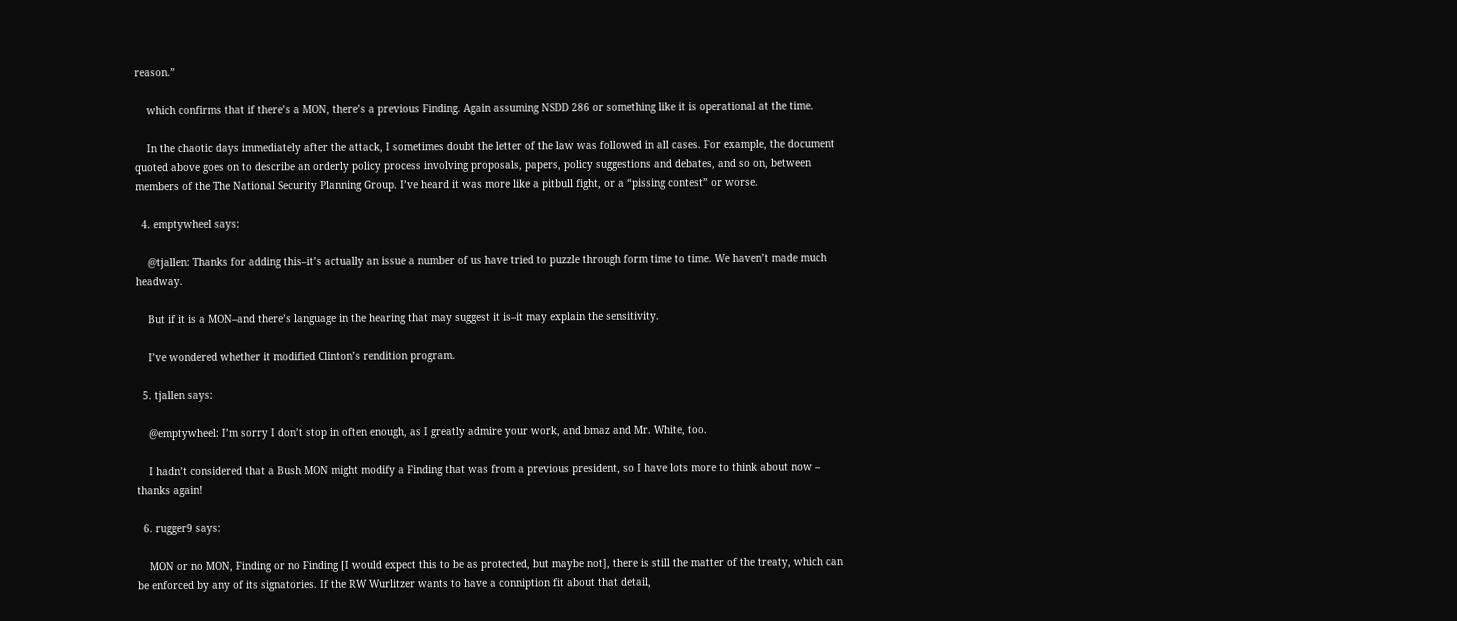reason.”

    which confirms that if there’s a MON, there’s a previous Finding. Again assuming NSDD 286 or something like it is operational at the time.

    In the chaotic days immediately after the attack, I sometimes doubt the letter of the law was followed in all cases. For example, the document quoted above goes on to describe an orderly policy process involving proposals, papers, policy suggestions and debates, and so on, between members of the The National Security Planning Group. I’ve heard it was more like a pitbull fight, or a “pissing contest” or worse.

  4. emptywheel says:

    @tjallen: Thanks for adding this–it’s actually an issue a number of us have tried to puzzle through form time to time. We haven’t made much headway.

    But if it is a MON–and there’s language in the hearing that may suggest it is–it may explain the sensitivity.

    I’ve wondered whether it modified Clinton’s rendition program.

  5. tjallen says:

    @emptywheel: I’m sorry I don’t stop in often enough, as I greatly admire your work, and bmaz and Mr. White, too.

    I hadn’t considered that a Bush MON might modify a Finding that was from a previous president, so I have lots more to think about now – thanks again!

  6. rugger9 says:

    MON or no MON, Finding or no Finding [I would expect this to be as protected, but maybe not], there is still the matter of the treaty, which can be enforced by any of its signatories. If the RW Wurlitzer wants to have a conniption fit about that detail,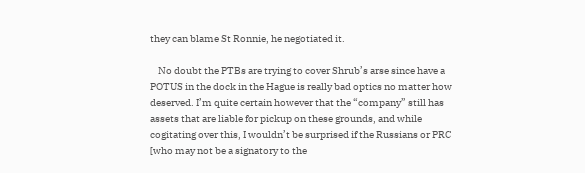they can blame St Ronnie, he negotiated it.

    No doubt the PTBs are trying to cover Shrub’s arse since have a POTUS in the dock in the Hague is really bad optics no matter how deserved. I’m quite certain however that the “company” still has assets that are liable for pickup on these grounds, and while cogitating over this, I wouldn’t be surprised if the Russians or PRC [who may not be a signatory to the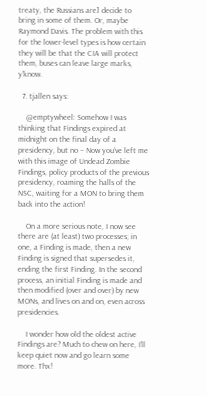treaty, the Russians are] decide to bring in some of them. Or, maybe Raymond Davis. The problem with this for the lower-level types is how certain they will be that the CIA will protect them, buses can leave large marks, y’know.

  7. tjallen says:

    @emptywheel: Somehow I was thinking that Findings expired at midnight on the final day of a presidency, but no – Now you’ve left me with this image of Undead Zombie Findings, policy products of the previous presidency, roaming the halls of the NSC, waiting for a MON to bring them back into the action!

    On a more serious note, I now see there are (at least) two processes; in one, a Finding is made, then a new Finding is signed that supersedes it, ending the first Finding. In the second process, an initial Finding is made and then modified (over and over) by new MONs, and lives on and on, even across presidencies.

    I wonder how old the oldest active Findings are? Much to chew on here, I’ll keep quiet now and go learn some more. Thx!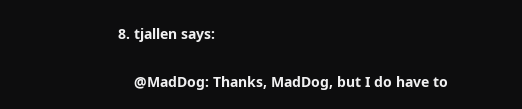8. tjallen says:

    @MadDog: Thanks, MadDog, but I do have to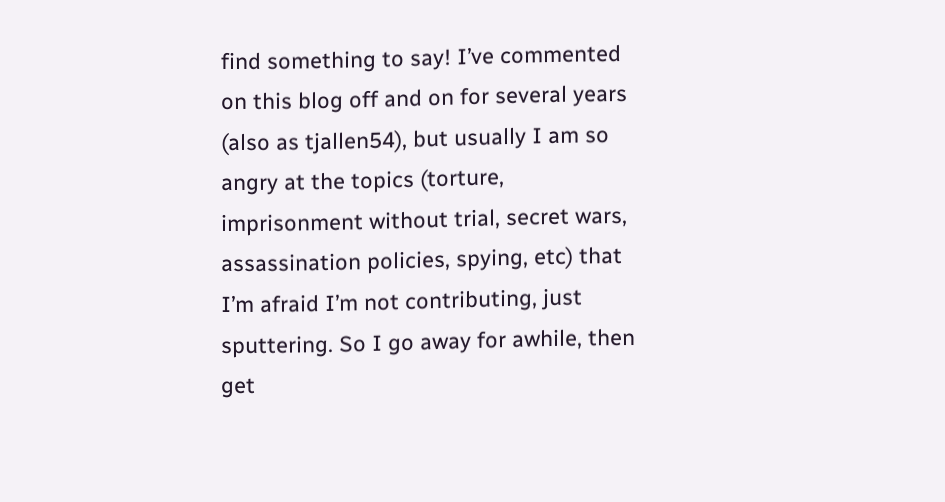find something to say! I’ve commented on this blog off and on for several years (also as tjallen54), but usually I am so angry at the topics (torture, imprisonment without trial, secret wars, assassination policies, spying, etc) that I’m afraid I’m not contributing, just sputtering. So I go away for awhile, then get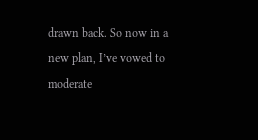drawn back. So now in a new plan, I’ve vowed to moderate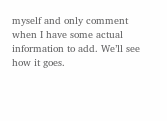myself and only comment when I have some actual information to add. We’ll see how it goes.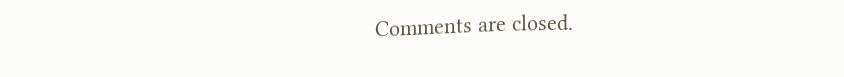Comments are closed.